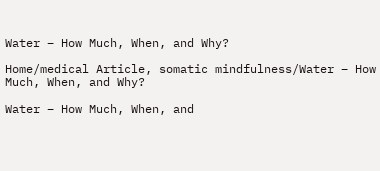Water – How Much, When, and Why?

Home/medical Article, somatic mindfulness/Water – How Much, When, and Why?

Water – How Much, When, and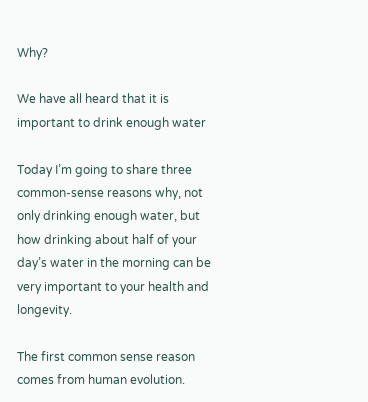Why?

We have all heard that it is important to drink enough water

Today I’m going to share three common-sense reasons why, not only drinking enough water, but how drinking about half of your day’s water in the morning can be very important to your health and longevity.

The first common sense reason comes from human evolution.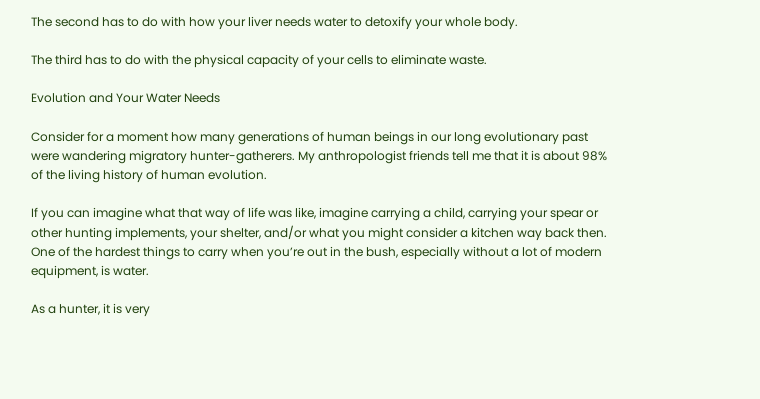The second has to do with how your liver needs water to detoxify your whole body.

The third has to do with the physical capacity of your cells to eliminate waste.

Evolution and Your Water Needs

Consider for a moment how many generations of human beings in our long evolutionary past were wandering migratory hunter-gatherers. My anthropologist friends tell me that it is about 98% of the living history of human evolution.

If you can imagine what that way of life was like, imagine carrying a child, carrying your spear or other hunting implements, your shelter, and/or what you might consider a kitchen way back then. One of the hardest things to carry when you’re out in the bush, especially without a lot of modern equipment, is water.

As a hunter, it is very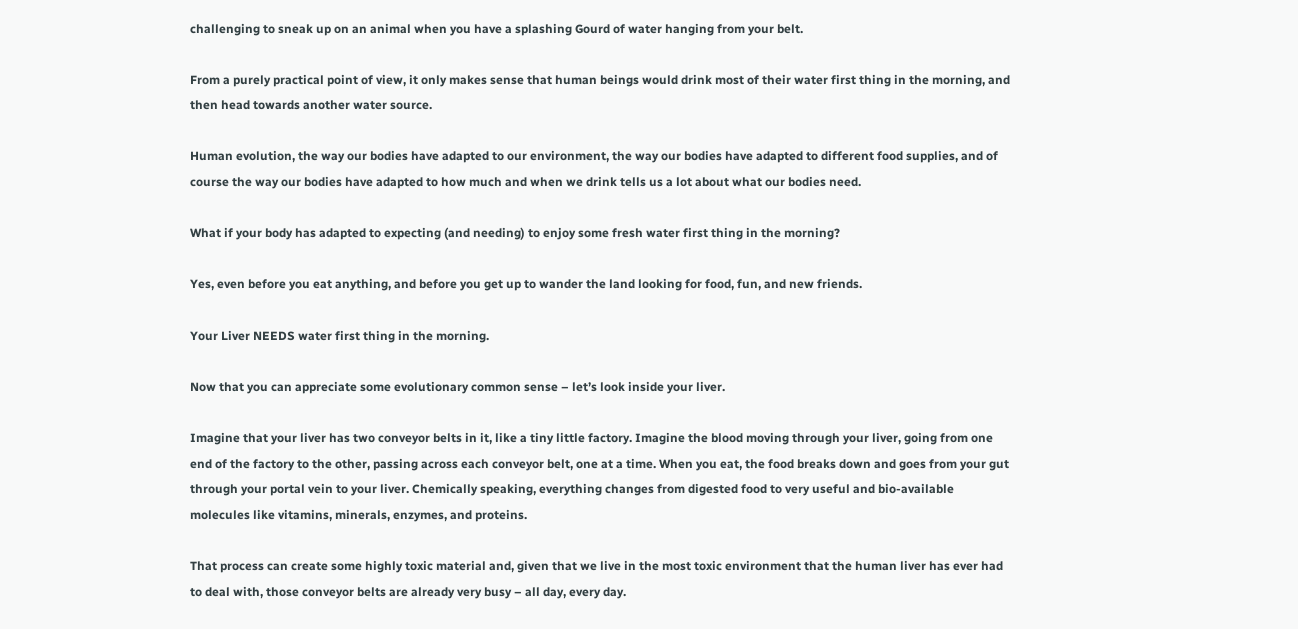challenging to sneak up on an animal when you have a splashing Gourd of water hanging from your belt.

From a purely practical point of view, it only makes sense that human beings would drink most of their water first thing in the morning, and then head towards another water source.

Human evolution, the way our bodies have adapted to our environment, the way our bodies have adapted to different food supplies, and of course the way our bodies have adapted to how much and when we drink tells us a lot about what our bodies need.

What if your body has adapted to expecting (and needing) to enjoy some fresh water first thing in the morning?

Yes, even before you eat anything, and before you get up to wander the land looking for food, fun, and new friends.

Your Liver NEEDS water first thing in the morning.

Now that you can appreciate some evolutionary common sense – let’s look inside your liver.

Imagine that your liver has two conveyor belts in it, like a tiny little factory. Imagine the blood moving through your liver, going from one end of the factory to the other, passing across each conveyor belt, one at a time. When you eat, the food breaks down and goes from your gut through your portal vein to your liver. Chemically speaking, everything changes from digested food to very useful and bio-available molecules like vitamins, minerals, enzymes, and proteins.

That process can create some highly toxic material and, given that we live in the most toxic environment that the human liver has ever had to deal with, those conveyor belts are already very busy – all day, every day.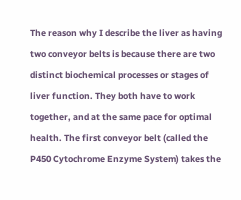The reason why I describe the liver as having two conveyor belts is because there are two distinct biochemical processes or stages of liver function. They both have to work together, and at the same pace for optimal health. The first conveyor belt (called the P450 Cytochrome Enzyme System) takes the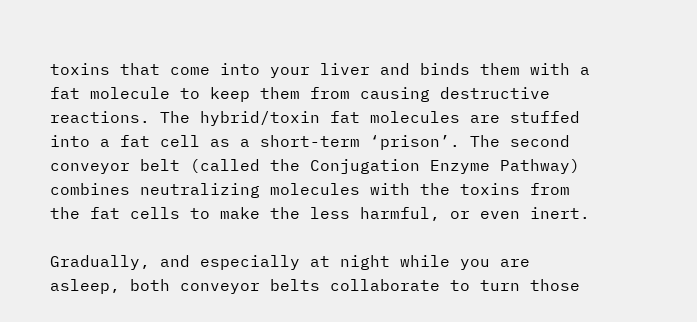toxins that come into your liver and binds them with a fat molecule to keep them from causing destructive reactions. The hybrid/toxin fat molecules are stuffed into a fat cell as a short-term ‘prison’. The second conveyor belt (called the Conjugation Enzyme Pathway) combines neutralizing molecules with the toxins from the fat cells to make the less harmful, or even inert.

Gradually, and especially at night while you are asleep, both conveyor belts collaborate to turn those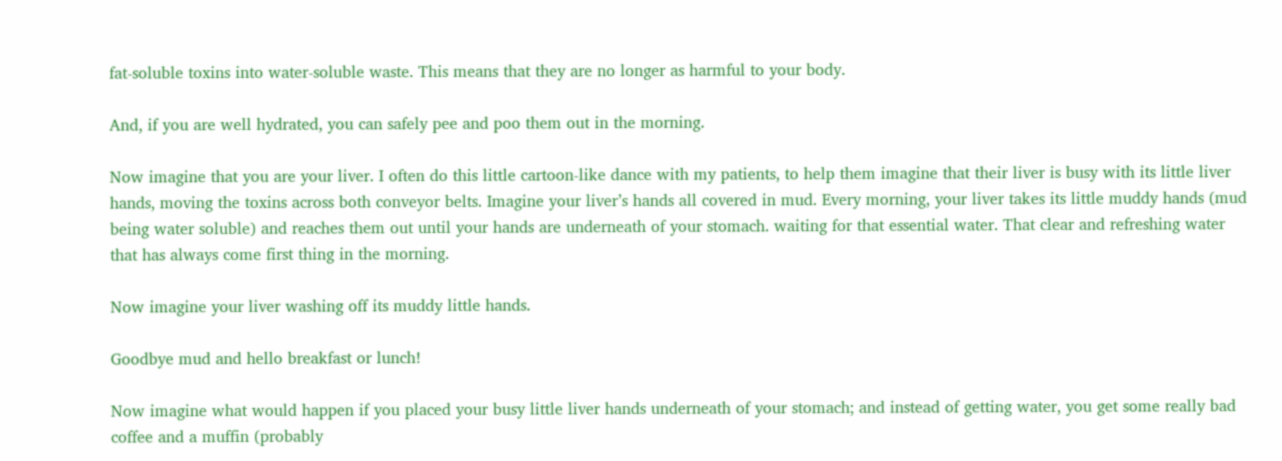fat-soluble toxins into water-soluble waste. This means that they are no longer as harmful to your body.

And, if you are well hydrated, you can safely pee and poo them out in the morning.

Now imagine that you are your liver. I often do this little cartoon-like dance with my patients, to help them imagine that their liver is busy with its little liver hands, moving the toxins across both conveyor belts. Imagine your liver’s hands all covered in mud. Every morning, your liver takes its little muddy hands (mud being water soluble) and reaches them out until your hands are underneath of your stomach. waiting for that essential water. That clear and refreshing water that has always come first thing in the morning.

Now imagine your liver washing off its muddy little hands.

Goodbye mud and hello breakfast or lunch!

Now imagine what would happen if you placed your busy little liver hands underneath of your stomach; and instead of getting water, you get some really bad coffee and a muffin (probably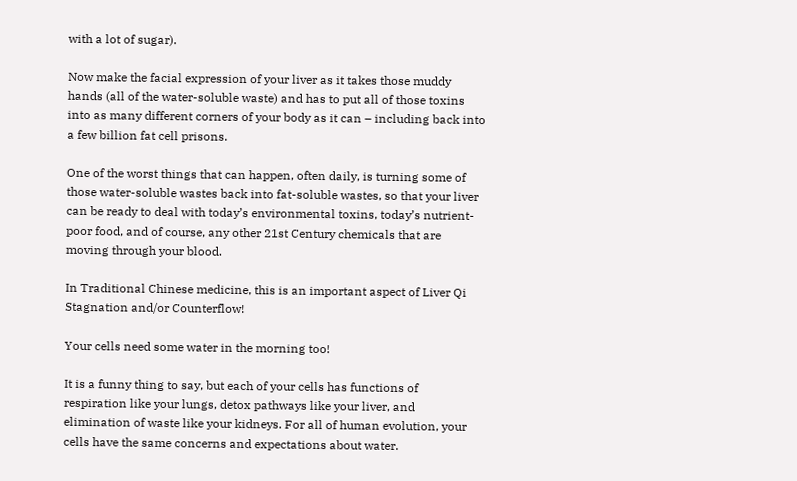with a lot of sugar).

Now make the facial expression of your liver as it takes those muddy hands (all of the water-soluble waste) and has to put all of those toxins into as many different corners of your body as it can – including back into a few billion fat cell prisons.

One of the worst things that can happen, often daily, is turning some of those water-soluble wastes back into fat-soluble wastes, so that your liver can be ready to deal with today’s environmental toxins, today’s nutrient-poor food, and of course, any other 21st Century chemicals that are moving through your blood.

In Traditional Chinese medicine, this is an important aspect of Liver Qi Stagnation and/or Counterflow!

Your cells need some water in the morning too!

It is a funny thing to say, but each of your cells has functions of respiration like your lungs, detox pathways like your liver, and elimination of waste like your kidneys. For all of human evolution, your cells have the same concerns and expectations about water.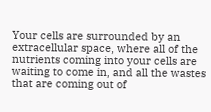Your cells are surrounded by an extracellular space, where all of the nutrients coming into your cells are waiting to come in, and all the wastes that are coming out of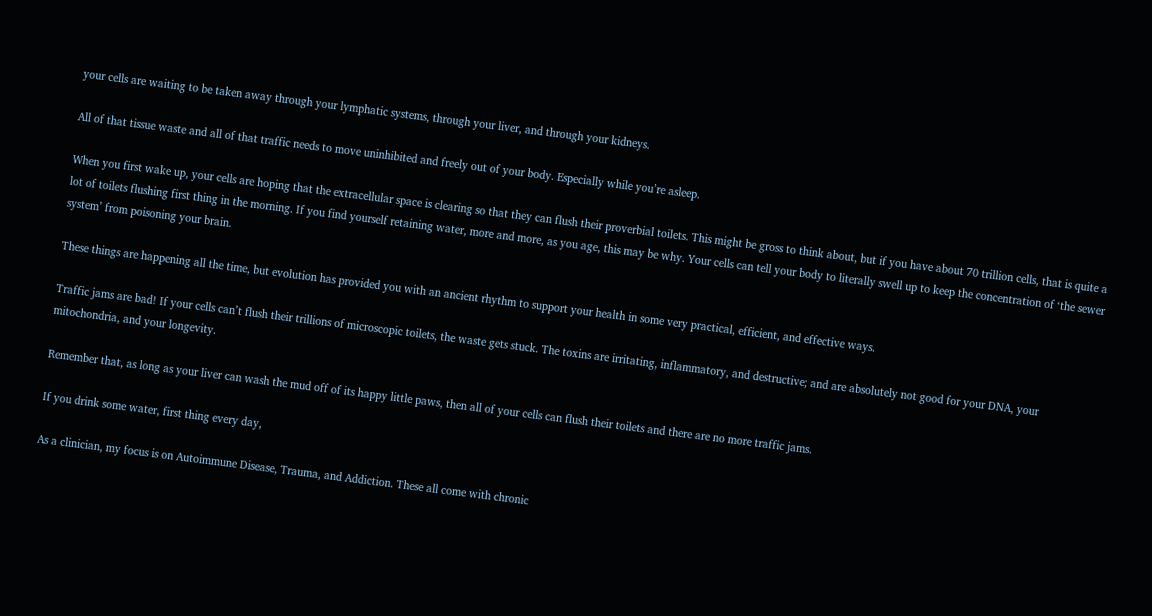your cells are waiting to be taken away through your lymphatic systems, through your liver, and through your kidneys.

All of that tissue waste and all of that traffic needs to move uninhibited and freely out of your body. Especially while you’re asleep.

When you first wake up, your cells are hoping that the extracellular space is clearing so that they can flush their proverbial toilets. This might be gross to think about, but if you have about 70 trillion cells, that is quite a lot of toilets flushing first thing in the morning. If you find yourself retaining water, more and more, as you age, this may be why. Your cells can tell your body to literally swell up to keep the concentration of ‘the sewer system’ from poisoning your brain.

These things are happening all the time, but evolution has provided you with an ancient rhythm to support your health in some very practical, efficient, and effective ways.

Traffic jams are bad! If your cells can’t flush their trillions of microscopic toilets, the waste gets stuck. The toxins are irritating, inflammatory, and destructive; and are absolutely not good for your DNA, your mitochondria, and your longevity.

Remember that, as long as your liver can wash the mud off of its happy little paws, then all of your cells can flush their toilets and there are no more traffic jams.

If you drink some water, first thing every day,

As a clinician, my focus is on Autoimmune Disease, Trauma, and Addiction. These all come with chronic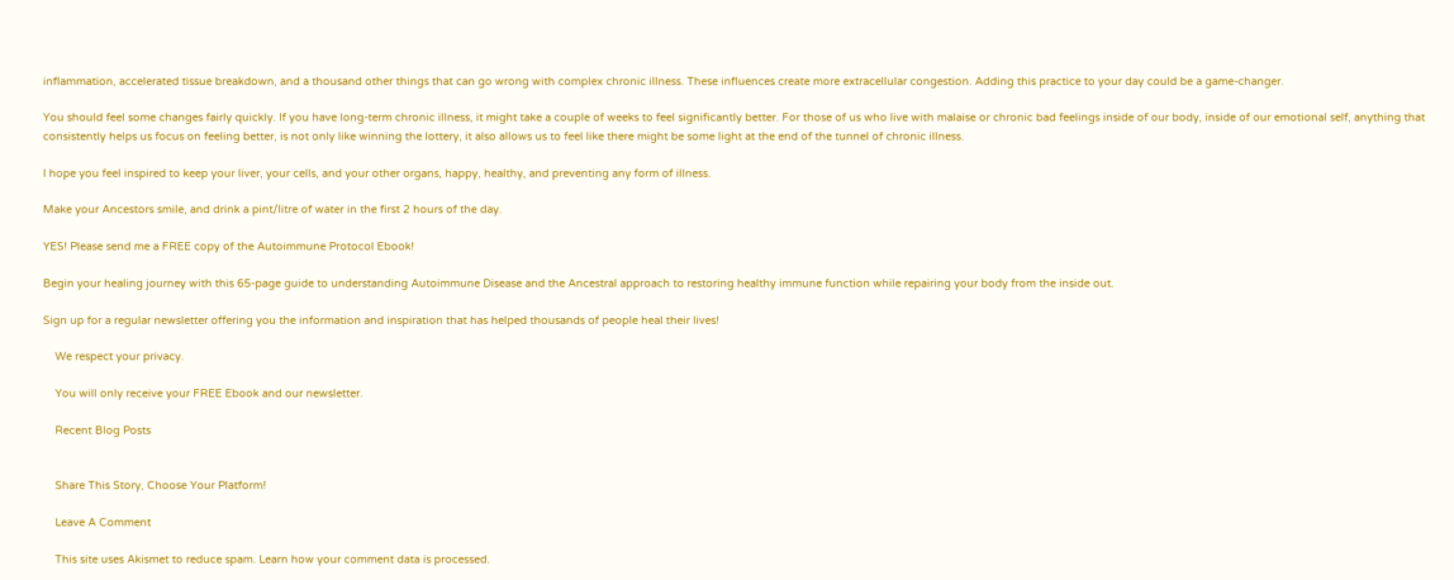inflammation, accelerated tissue breakdown, and a thousand other things that can go wrong with complex chronic illness. These influences create more extracellular congestion. Adding this practice to your day could be a game-changer.

You should feel some changes fairly quickly. If you have long-term chronic illness, it might take a couple of weeks to feel significantly better. For those of us who live with malaise or chronic bad feelings inside of our body, inside of our emotional self, anything that consistently helps us focus on feeling better, is not only like winning the lottery, it also allows us to feel like there might be some light at the end of the tunnel of chronic illness.

I hope you feel inspired to keep your liver, your cells, and your other organs, happy, healthy, and preventing any form of illness.

Make your Ancestors smile, and drink a pint/litre of water in the first 2 hours of the day.

YES! Please send me a FREE copy of the Autoimmune Protocol Ebook!

Begin your healing journey with this 65-page guide to understanding Autoimmune Disease and the Ancestral approach to restoring healthy immune function while repairing your body from the inside out.

Sign up for a regular newsletter offering you the information and inspiration that has helped thousands of people heal their lives!

    We respect your privacy.

    You will only receive your FREE Ebook and our newsletter.

    Recent Blog Posts


    Share This Story, Choose Your Platform!

    Leave A Comment

    This site uses Akismet to reduce spam. Learn how your comment data is processed.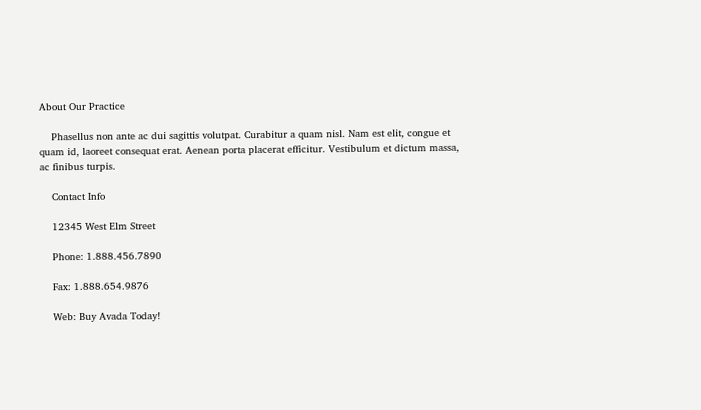About Our Practice

    Phasellus non ante ac dui sagittis volutpat. Curabitur a quam nisl. Nam est elit, congue et quam id, laoreet consequat erat. Aenean porta placerat efficitur. Vestibulum et dictum massa, ac finibus turpis.

    Contact Info

    12345 West Elm Street

    Phone: 1.888.456.7890

    Fax: 1.888.654.9876

    Web: Buy Avada Today!